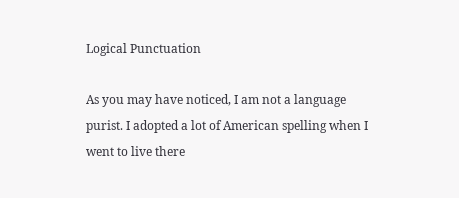Logical Punctuation

As you may have noticed, I am not a language purist. I adopted a lot of American spelling when I went to live there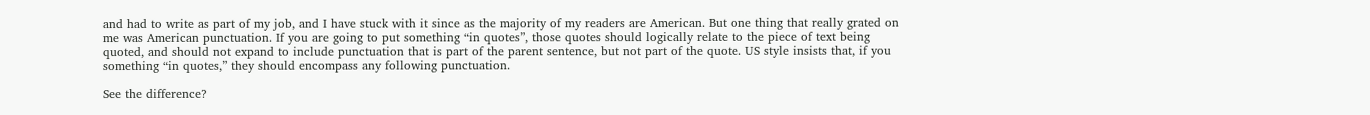and had to write as part of my job, and I have stuck with it since as the majority of my readers are American. But one thing that really grated on me was American punctuation. If you are going to put something “in quotes”, those quotes should logically relate to the piece of text being quoted, and should not expand to include punctuation that is part of the parent sentence, but not part of the quote. US style insists that, if you something “in quotes,” they should encompass any following punctuation.

See the difference?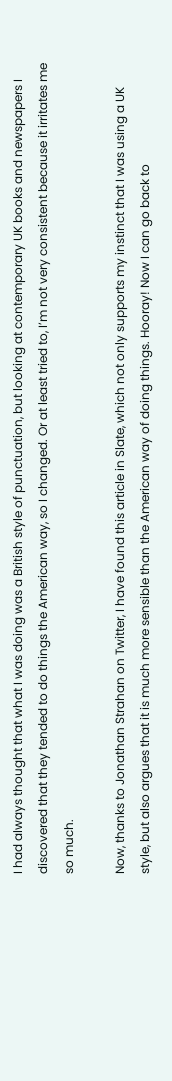I had always thought that what I was doing was a British style of punctuation, but looking at contemporary UK books and newspapers I discovered that they tended to do things the American way, so I changed. Or at least tried to, I’m not very consistent because it irritates me so much.

Now, thanks to Jonathan Strahan on Twitter, I have found this article in Slate, which not only supports my instinct that I was using a UK style, but also argues that it is much more sensible than the American way of doing things. Hooray! Now I can go back to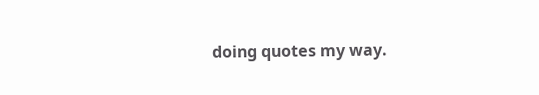doing quotes my way.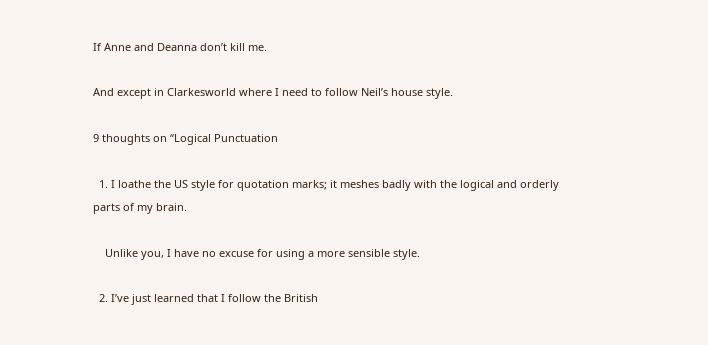If Anne and Deanna don’t kill me.

And except in Clarkesworld where I need to follow Neil’s house style.

9 thoughts on “Logical Punctuation

  1. I loathe the US style for quotation marks; it meshes badly with the logical and orderly parts of my brain.

    Unlike you, I have no excuse for using a more sensible style.

  2. I’ve just learned that I follow the British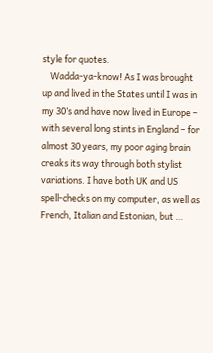style for quotes.
    Wadda-ya-know! As I was brought up and lived in the States until I was in my 30’s and have now lived in Europe – with several long stints in England – for almost 30 years, my poor aging brain creaks its way through both stylist variations. I have both UK and US spell-checks on my computer, as well as French, Italian and Estonian, but …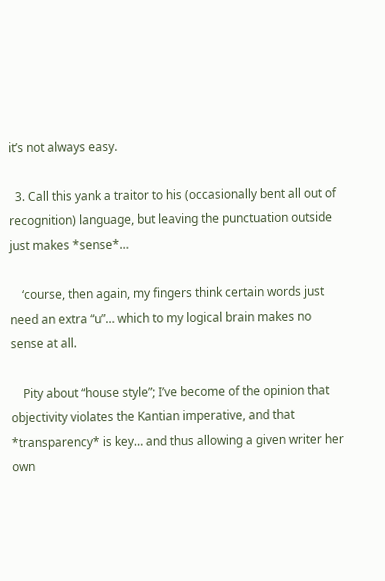it’s not always easy.

  3. Call this yank a traitor to his (occasionally bent all out of recognition) language, but leaving the punctuation outside just makes *sense*…

    ‘course, then again, my fingers think certain words just need an extra “u”… which to my logical brain makes no sense at all.

    Pity about “house style”; I’ve become of the opinion that objectivity violates the Kantian imperative, and that *transparency* is key… and thus allowing a given writer her own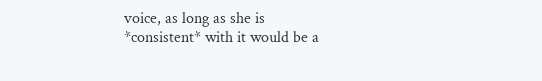voice, as long as she is *consistent* with it would be a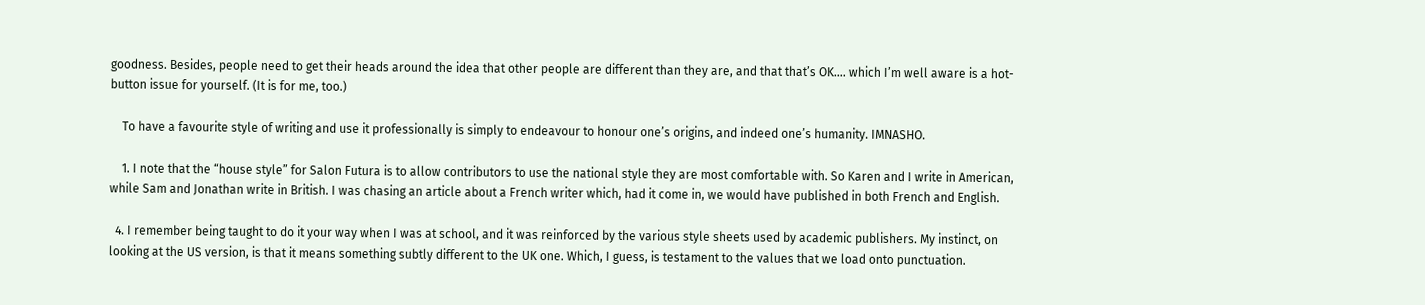goodness. Besides, people need to get their heads around the idea that other people are different than they are, and that that’s OK…. which I’m well aware is a hot-button issue for yourself. (It is for me, too.)

    To have a favourite style of writing and use it professionally is simply to endeavour to honour one’s origins, and indeed one’s humanity. IMNASHO.

    1. I note that the “house style” for Salon Futura is to allow contributors to use the national style they are most comfortable with. So Karen and I write in American, while Sam and Jonathan write in British. I was chasing an article about a French writer which, had it come in, we would have published in both French and English.

  4. I remember being taught to do it your way when I was at school, and it was reinforced by the various style sheets used by academic publishers. My instinct, on looking at the US version, is that it means something subtly different to the UK one. Which, I guess, is testament to the values that we load onto punctuation.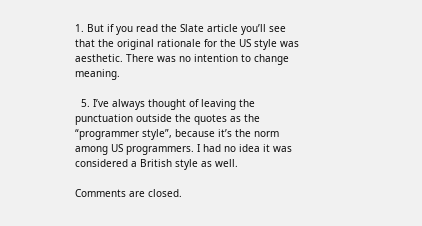1. But if you read the Slate article you’ll see that the original rationale for the US style was aesthetic. There was no intention to change meaning.

  5. I’ve always thought of leaving the punctuation outside the quotes as the “programmer style”, because it’s the norm among US programmers. I had no idea it was considered a British style as well.

Comments are closed.